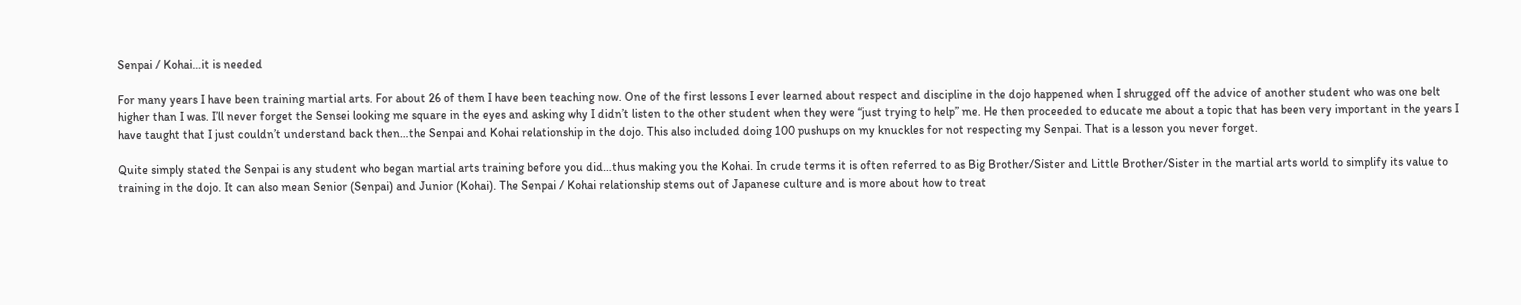Senpai / Kohai…it is needed

For many years I have been training martial arts. For about 26 of them I have been teaching now. One of the first lessons I ever learned about respect and discipline in the dojo happened when I shrugged off the advice of another student who was one belt higher than I was. I’ll never forget the Sensei looking me square in the eyes and asking why I didn’t listen to the other student when they were “just trying to help” me. He then proceeded to educate me about a topic that has been very important in the years I have taught that I just couldn’t understand back then…the Senpai and Kohai relationship in the dojo. This also included doing 100 pushups on my knuckles for not respecting my Senpai. That is a lesson you never forget.

Quite simply stated the Senpai is any student who began martial arts training before you did…thus making you the Kohai. In crude terms it is often referred to as Big Brother/Sister and Little Brother/Sister in the martial arts world to simplify its value to training in the dojo. It can also mean Senior (Senpai) and Junior (Kohai). The Senpai / Kohai relationship stems out of Japanese culture and is more about how to treat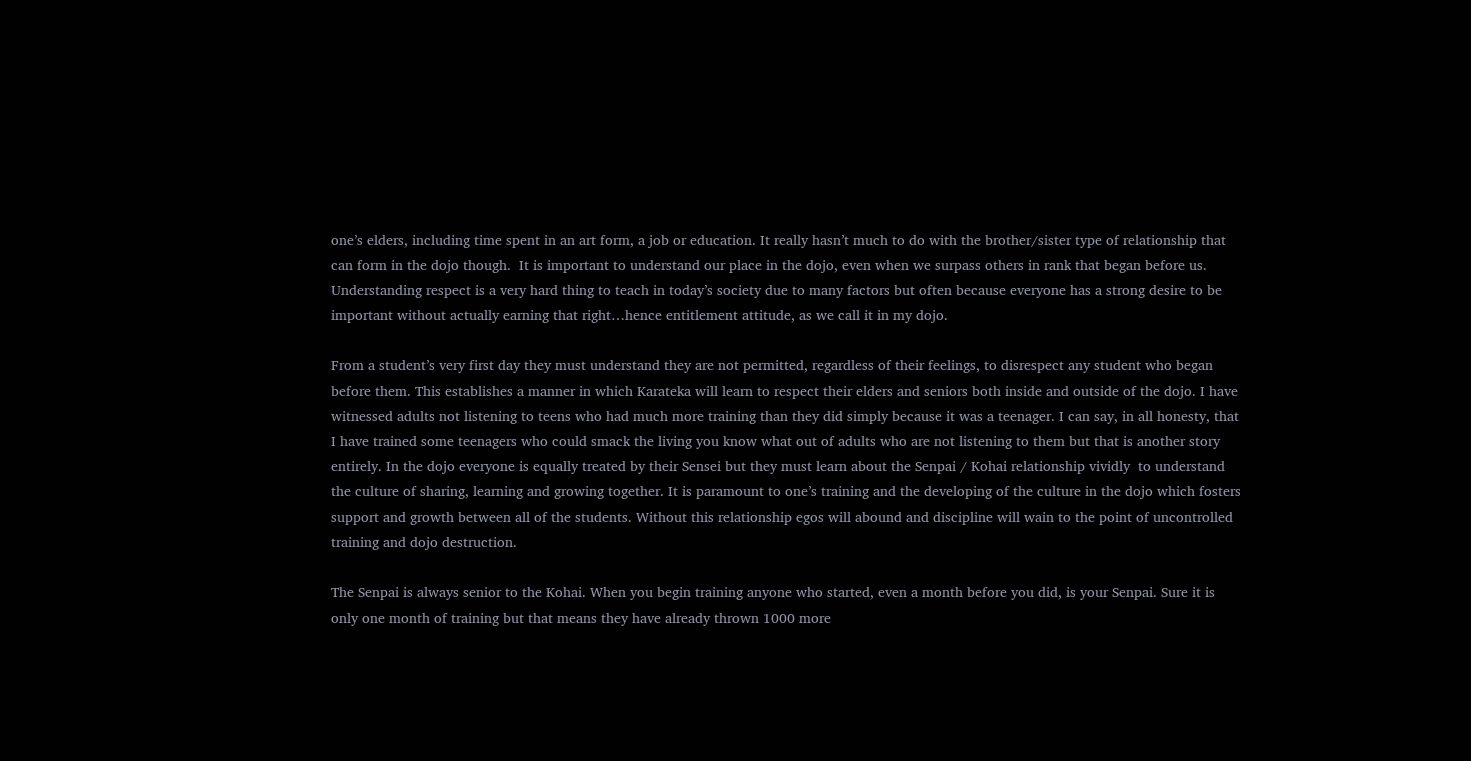one’s elders, including time spent in an art form, a job or education. It really hasn’t much to do with the brother/sister type of relationship that can form in the dojo though.  It is important to understand our place in the dojo, even when we surpass others in rank that began before us. Understanding respect is a very hard thing to teach in today’s society due to many factors but often because everyone has a strong desire to be important without actually earning that right…hence entitlement attitude, as we call it in my dojo.

From a student’s very first day they must understand they are not permitted, regardless of their feelings, to disrespect any student who began before them. This establishes a manner in which Karateka will learn to respect their elders and seniors both inside and outside of the dojo. I have witnessed adults not listening to teens who had much more training than they did simply because it was a teenager. I can say, in all honesty, that I have trained some teenagers who could smack the living you know what out of adults who are not listening to them but that is another story entirely. In the dojo everyone is equally treated by their Sensei but they must learn about the Senpai / Kohai relationship vividly  to understand the culture of sharing, learning and growing together. It is paramount to one’s training and the developing of the culture in the dojo which fosters support and growth between all of the students. Without this relationship egos will abound and discipline will wain to the point of uncontrolled training and dojo destruction.

The Senpai is always senior to the Kohai. When you begin training anyone who started, even a month before you did, is your Senpai. Sure it is only one month of training but that means they have already thrown 1000 more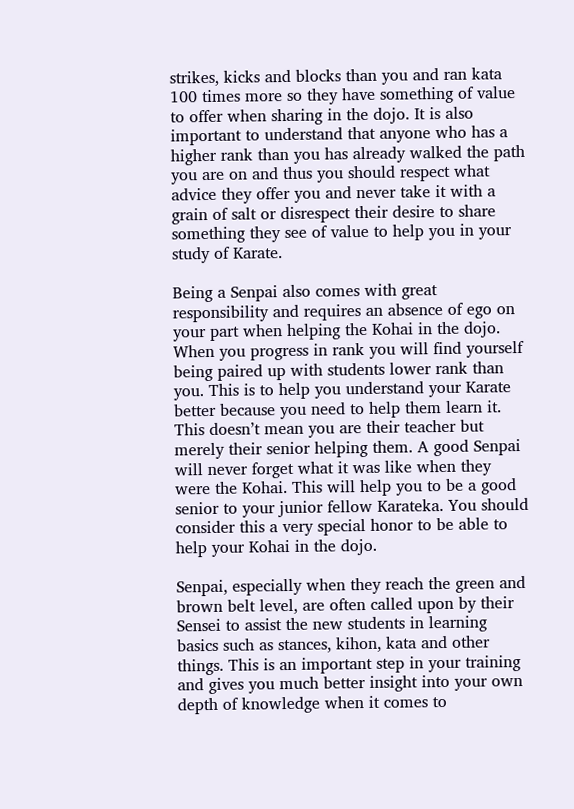strikes, kicks and blocks than you and ran kata 100 times more so they have something of value to offer when sharing in the dojo. It is also important to understand that anyone who has a higher rank than you has already walked the path you are on and thus you should respect what advice they offer you and never take it with a grain of salt or disrespect their desire to share something they see of value to help you in your study of Karate.

Being a Senpai also comes with great responsibility and requires an absence of ego on your part when helping the Kohai in the dojo. When you progress in rank you will find yourself being paired up with students lower rank than you. This is to help you understand your Karate better because you need to help them learn it. This doesn’t mean you are their teacher but merely their senior helping them. A good Senpai will never forget what it was like when they were the Kohai. This will help you to be a good senior to your junior fellow Karateka. You should consider this a very special honor to be able to help your Kohai in the dojo.

Senpai, especially when they reach the green and brown belt level, are often called upon by their Sensei to assist the new students in learning basics such as stances, kihon, kata and other things. This is an important step in your training and gives you much better insight into your own depth of knowledge when it comes to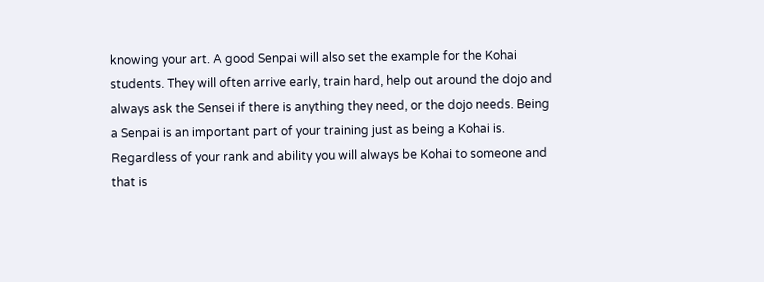knowing your art. A good Senpai will also set the example for the Kohai students. They will often arrive early, train hard, help out around the dojo and always ask the Sensei if there is anything they need, or the dojo needs. Being a Senpai is an important part of your training just as being a Kohai is. Regardless of your rank and ability you will always be Kohai to someone and that is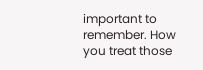important to remember. How you treat those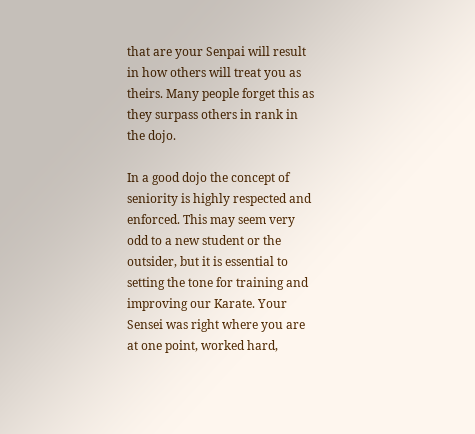that are your Senpai will result in how others will treat you as theirs. Many people forget this as they surpass others in rank in the dojo.

In a good dojo the concept of seniority is highly respected and enforced. This may seem very odd to a new student or the outsider, but it is essential to setting the tone for training and improving our Karate. Your Sensei was right where you are at one point, worked hard,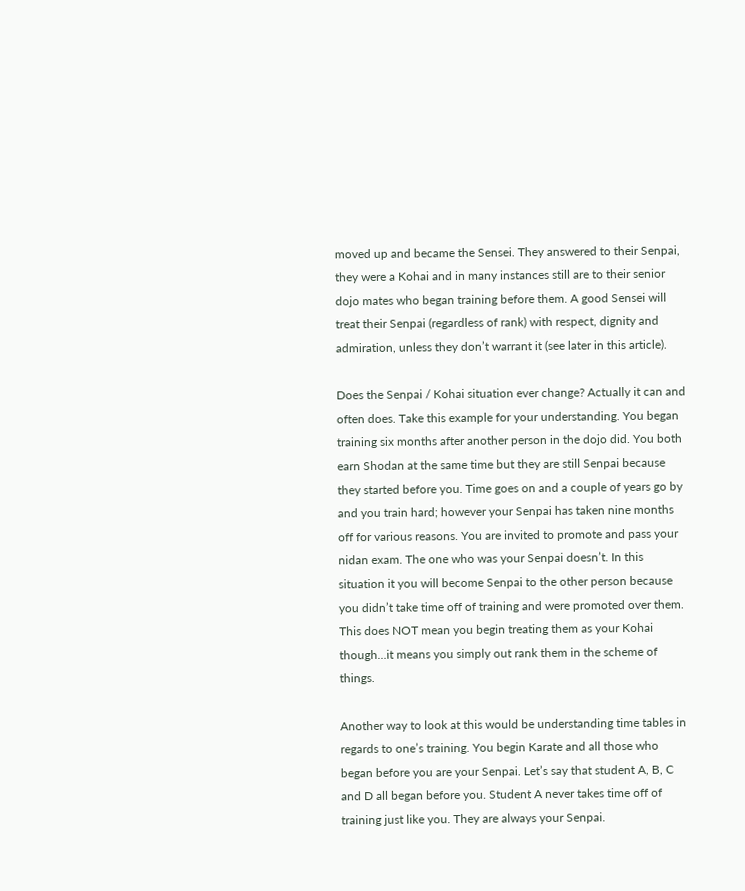moved up and became the Sensei. They answered to their Senpai, they were a Kohai and in many instances still are to their senior dojo mates who began training before them. A good Sensei will treat their Senpai (regardless of rank) with respect, dignity and admiration, unless they don’t warrant it (see later in this article).

Does the Senpai / Kohai situation ever change? Actually it can and often does. Take this example for your understanding. You began training six months after another person in the dojo did. You both earn Shodan at the same time but they are still Senpai because they started before you. Time goes on and a couple of years go by and you train hard; however your Senpai has taken nine months off for various reasons. You are invited to promote and pass your nidan exam. The one who was your Senpai doesn’t. In this situation it you will become Senpai to the other person because you didn’t take time off of training and were promoted over them. This does NOT mean you begin treating them as your Kohai though…it means you simply out rank them in the scheme of things.

Another way to look at this would be understanding time tables in regards to one’s training. You begin Karate and all those who began before you are your Senpai. Let’s say that student A, B, C and D all began before you. Student A never takes time off of training just like you. They are always your Senpai.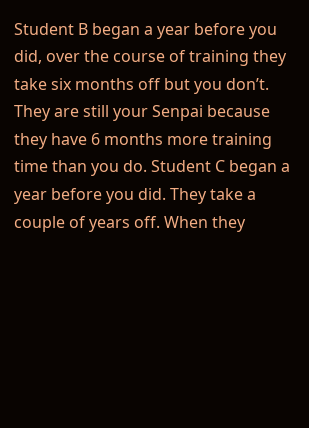Student B began a year before you did, over the course of training they take six months off but you don’t. They are still your Senpai because they have 6 months more training time than you do. Student C began a year before you did. They take a couple of years off. When they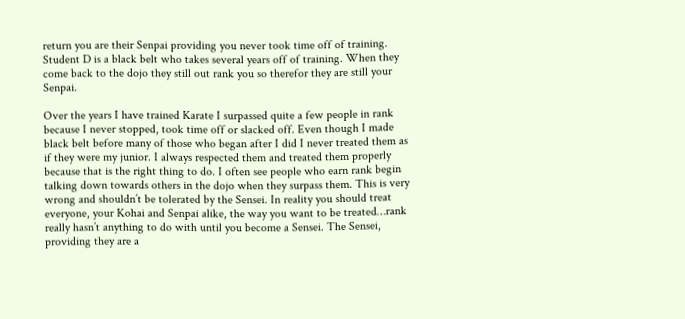return you are their Senpai providing you never took time off of training. Student D is a black belt who takes several years off of training. When they come back to the dojo they still out rank you so therefor they are still your Senpai.

Over the years I have trained Karate I surpassed quite a few people in rank because I never stopped, took time off or slacked off. Even though I made black belt before many of those who began after I did I never treated them as if they were my junior. I always respected them and treated them properly because that is the right thing to do. I often see people who earn rank begin talking down towards others in the dojo when they surpass them. This is very wrong and shouldn’t be tolerated by the Sensei. In reality you should treat everyone, your Kohai and Senpai alike, the way you want to be treated…rank really hasn’t anything to do with until you become a Sensei. The Sensei, providing they are a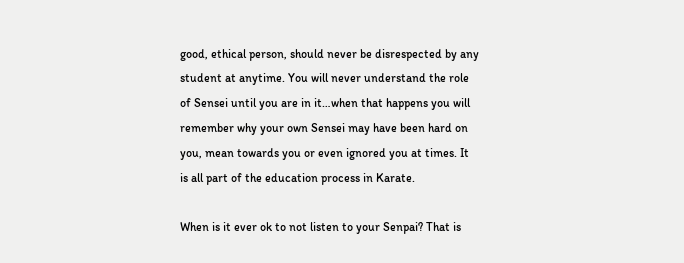good, ethical person, should never be disrespected by any student at anytime. You will never understand the role of Sensei until you are in it…when that happens you will remember why your own Sensei may have been hard on you, mean towards you or even ignored you at times. It is all part of the education process in Karate.

When is it ever ok to not listen to your Senpai? That is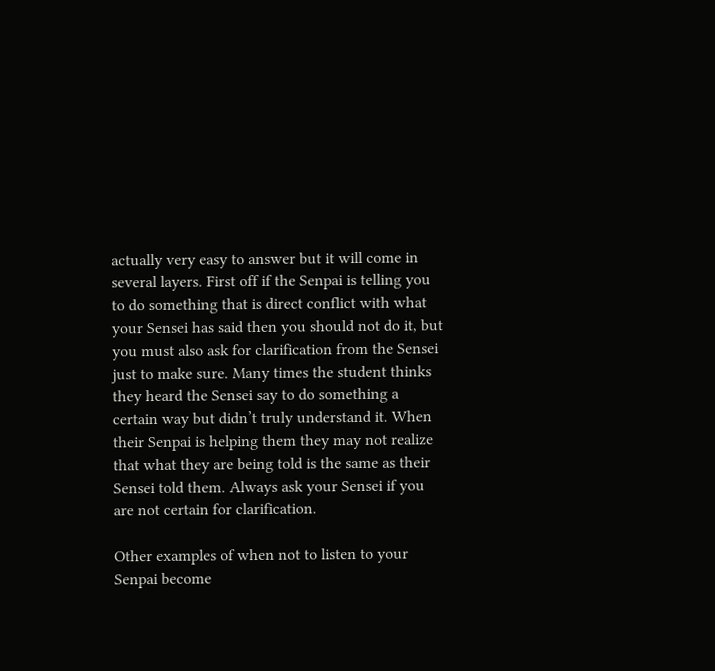actually very easy to answer but it will come in several layers. First off if the Senpai is telling you to do something that is direct conflict with what your Sensei has said then you should not do it, but you must also ask for clarification from the Sensei just to make sure. Many times the student thinks they heard the Sensei say to do something a certain way but didn’t truly understand it. When their Senpai is helping them they may not realize that what they are being told is the same as their Sensei told them. Always ask your Sensei if you are not certain for clarification.

Other examples of when not to listen to your Senpai become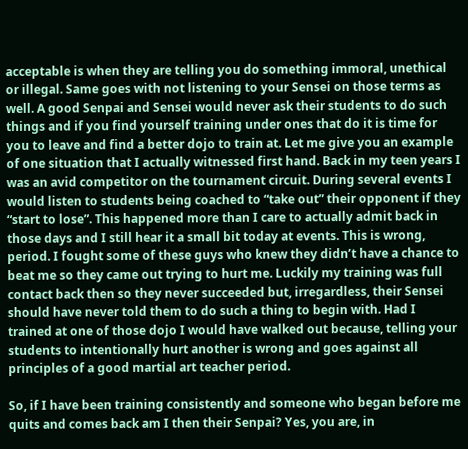acceptable is when they are telling you do something immoral, unethical or illegal. Same goes with not listening to your Sensei on those terms as well. A good Senpai and Sensei would never ask their students to do such things and if you find yourself training under ones that do it is time for you to leave and find a better dojo to train at. Let me give you an example of one situation that I actually witnessed first hand. Back in my teen years I was an avid competitor on the tournament circuit. During several events I would listen to students being coached to “take out” their opponent if they “start to lose”. This happened more than I care to actually admit back in those days and I still hear it a small bit today at events. This is wrong, period. I fought some of these guys who knew they didn’t have a chance to beat me so they came out trying to hurt me. Luckily my training was full contact back then so they never succeeded but, irregardless, their Sensei should have never told them to do such a thing to begin with. Had I trained at one of those dojo I would have walked out because, telling your students to intentionally hurt another is wrong and goes against all principles of a good martial art teacher period.

So, if I have been training consistently and someone who began before me quits and comes back am I then their Senpai? Yes, you are, in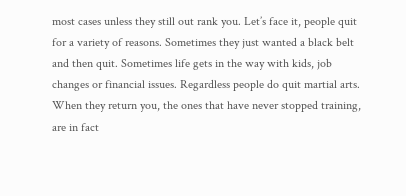most cases unless they still out rank you. Let’s face it, people quit for a variety of reasons. Sometimes they just wanted a black belt and then quit. Sometimes life gets in the way with kids, job changes or financial issues. Regardless people do quit martial arts. When they return you, the ones that have never stopped training, are in fact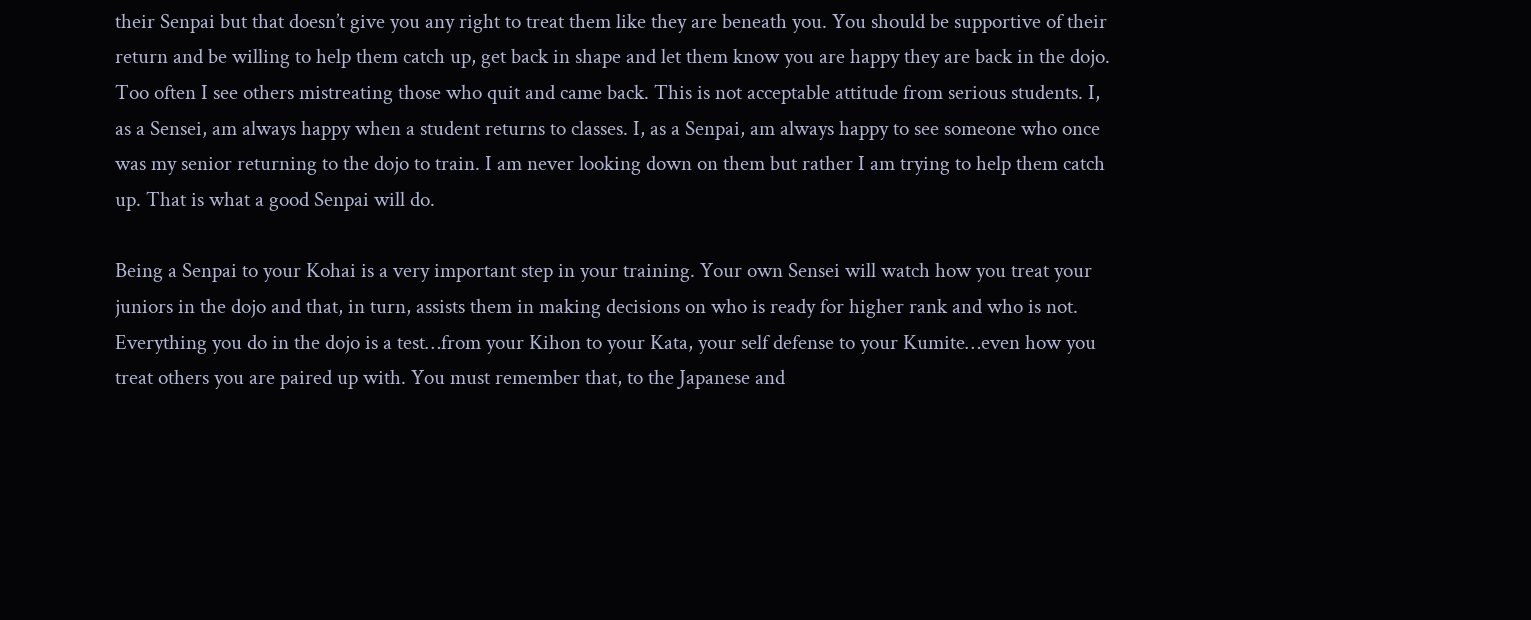their Senpai but that doesn’t give you any right to treat them like they are beneath you. You should be supportive of their return and be willing to help them catch up, get back in shape and let them know you are happy they are back in the dojo. Too often I see others mistreating those who quit and came back. This is not acceptable attitude from serious students. I, as a Sensei, am always happy when a student returns to classes. I, as a Senpai, am always happy to see someone who once was my senior returning to the dojo to train. I am never looking down on them but rather I am trying to help them catch up. That is what a good Senpai will do.

Being a Senpai to your Kohai is a very important step in your training. Your own Sensei will watch how you treat your juniors in the dojo and that, in turn, assists them in making decisions on who is ready for higher rank and who is not. Everything you do in the dojo is a test…from your Kihon to your Kata, your self defense to your Kumite…even how you treat others you are paired up with. You must remember that, to the Japanese and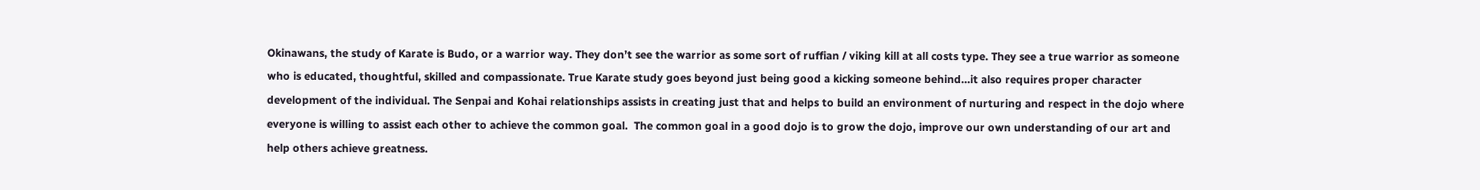Okinawans, the study of Karate is Budo, or a warrior way. They don’t see the warrior as some sort of ruffian / viking kill at all costs type. They see a true warrior as someone who is educated, thoughtful, skilled and compassionate. True Karate study goes beyond just being good a kicking someone behind…it also requires proper character development of the individual. The Senpai and Kohai relationships assists in creating just that and helps to build an environment of nurturing and respect in the dojo where everyone is willing to assist each other to achieve the common goal.  The common goal in a good dojo is to grow the dojo, improve our own understanding of our art and help others achieve greatness.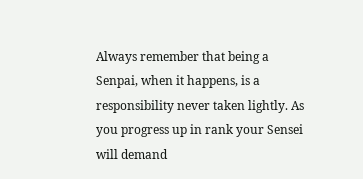Always remember that being a Senpai, when it happens, is a responsibility never taken lightly. As you progress up in rank your Sensei will demand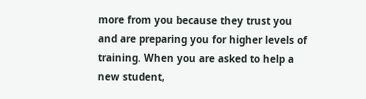more from you because they trust you and are preparing you for higher levels of training. When you are asked to help a new student,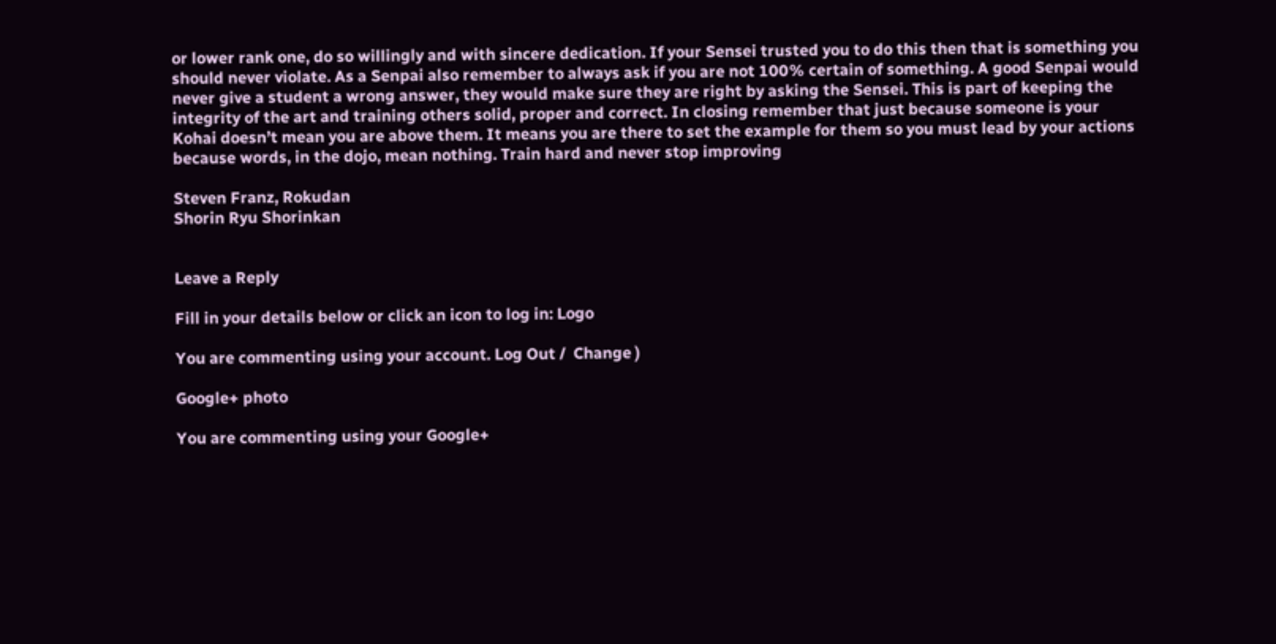or lower rank one, do so willingly and with sincere dedication. If your Sensei trusted you to do this then that is something you should never violate. As a Senpai also remember to always ask if you are not 100% certain of something. A good Senpai would never give a student a wrong answer, they would make sure they are right by asking the Sensei. This is part of keeping the integrity of the art and training others solid, proper and correct. In closing remember that just because someone is your Kohai doesn’t mean you are above them. It means you are there to set the example for them so you must lead by your actions because words, in the dojo, mean nothing. Train hard and never stop improving

Steven Franz, Rokudan
Shorin Ryu Shorinkan


Leave a Reply

Fill in your details below or click an icon to log in: Logo

You are commenting using your account. Log Out /  Change )

Google+ photo

You are commenting using your Google+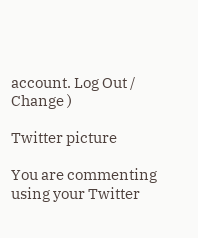account. Log Out /  Change )

Twitter picture

You are commenting using your Twitter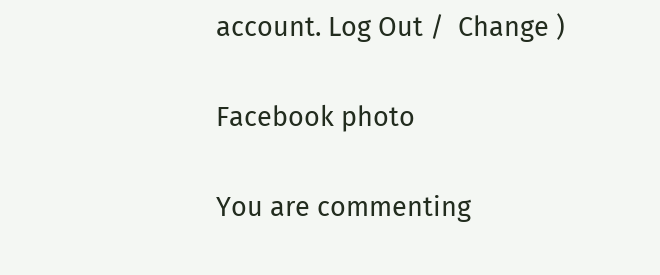account. Log Out /  Change )

Facebook photo

You are commenting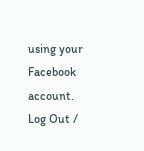using your Facebook account. Log Out /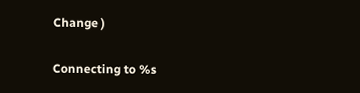Change )

Connecting to %s